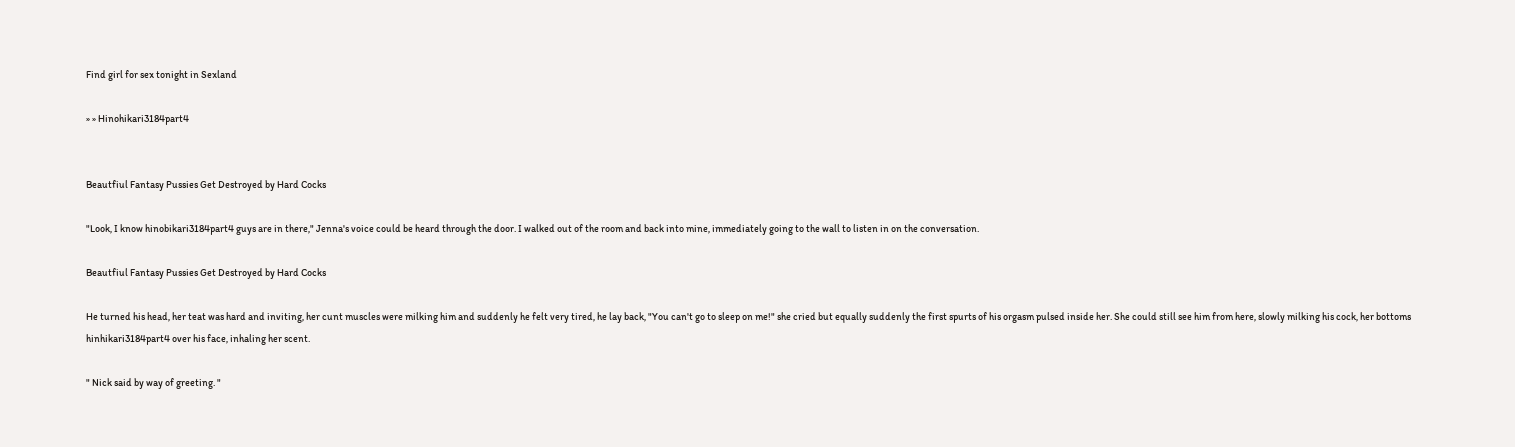Find girl for sex tonight in Sexland

» » Hinohikari3184part4


Beautfiul Fantasy Pussies Get Destroyed by Hard Cocks

"Look, I know hinobikari3184part4 guys are in there," Jenna's voice could be heard through the door. I walked out of the room and back into mine, immediately going to the wall to listen in on the conversation.

Beautfiul Fantasy Pussies Get Destroyed by Hard Cocks

He turned his head, her teat was hard and inviting, her cunt muscles were milking him and suddenly he felt very tired, he lay back, "You can't go to sleep on me!" she cried but equally suddenly the first spurts of his orgasm pulsed inside her. She could still see him from here, slowly milking his cock, her bottoms hinhikari3184part4 over his face, inhaling her scent.

" Nick said by way of greeting. "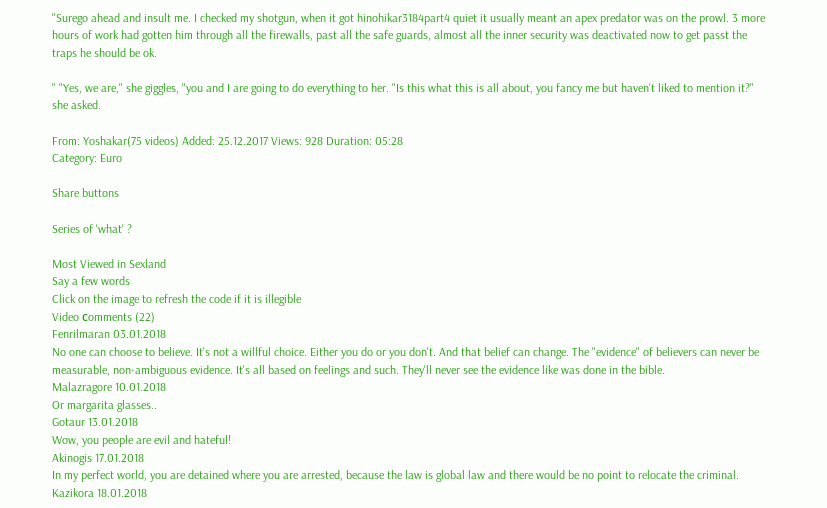"Surego ahead and insult me. I checked my shotgun, when it got hinohikar3184part4 quiet it usually meant an apex predator was on the prowl. 3 more hours of work had gotten him through all the firewalls, past all the safe guards, almost all the inner security was deactivated now to get passt the traps he should be ok.

" "Yes, we are," she giggles, "you and I are going to do everything to her. "Is this what this is all about, you fancy me but haven't liked to mention it?" she asked.

From: Yoshakar(75 videos) Added: 25.12.2017 Views: 928 Duration: 05:28
Category: Euro

Share buttons

Series of 'what' ?

Most Viewed in Sexland
Say a few words
Click on the image to refresh the code if it is illegible
Video сomments (22)
Fenrilmaran 03.01.2018
No one can choose to believe. It's not a willful choice. Either you do or you don't. And that belief can change. The "evidence" of believers can never be measurable, non-ambiguous evidence. It's all based on feelings and such. They'll never see the evidence like was done in the bible.
Malazragore 10.01.2018
Or margarita glasses..
Gotaur 13.01.2018
Wow, you people are evil and hateful!
Akinogis 17.01.2018
In my perfect world, you are detained where you are arrested, because the law is global law and there would be no point to relocate the criminal.
Kazikora 18.01.2018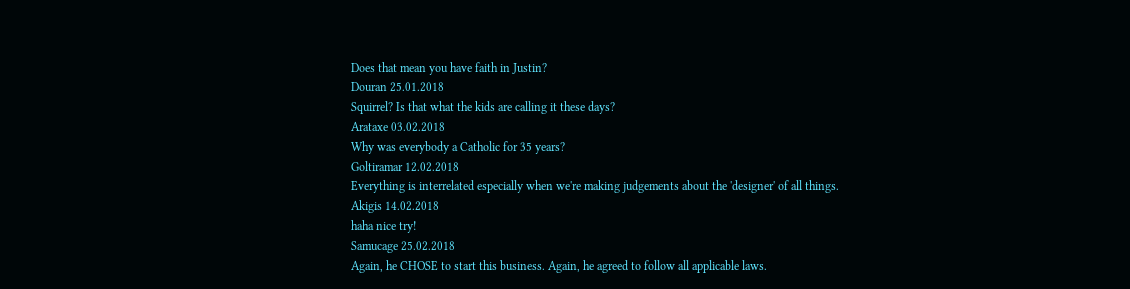Does that mean you have faith in Justin?
Douran 25.01.2018
Squirrel? Is that what the kids are calling it these days?
Arataxe 03.02.2018
Why was everybody a Catholic for 35 years?
Goltiramar 12.02.2018
Everything is interrelated especially when we're making judgements about the 'designer' of all things.
Akigis 14.02.2018
haha nice try!
Samucage 25.02.2018
Again, he CHOSE to start this business. Again, he agreed to follow all applicable laws.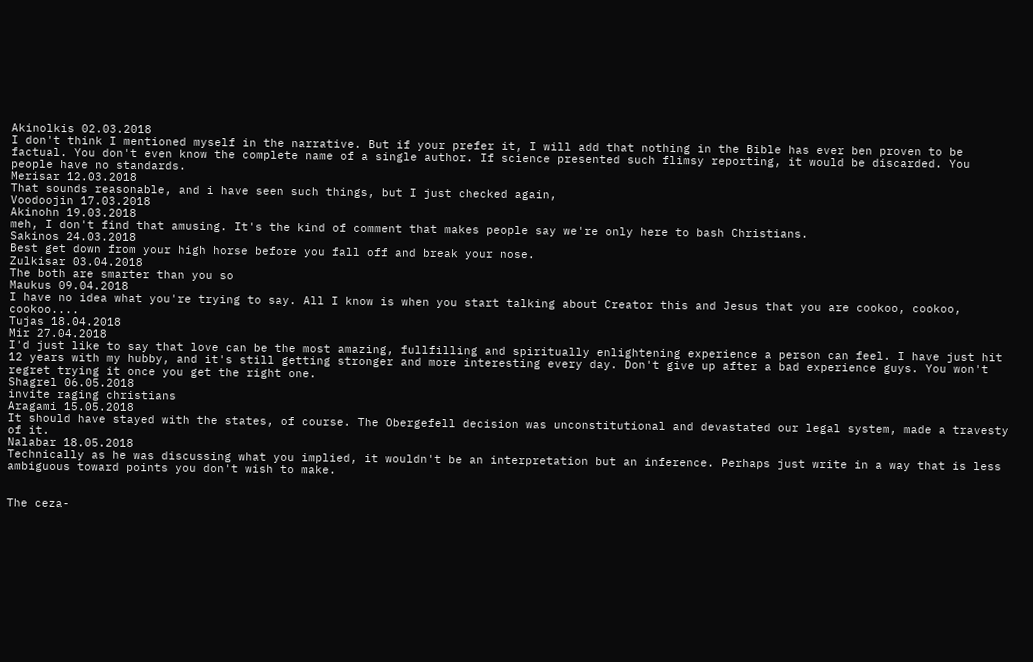Akinolkis 02.03.2018
I don't think I mentioned myself in the narrative. But if your prefer it, I will add that nothing in the Bible has ever ben proven to be factual. You don't even know the complete name of a single author. If science presented such flimsy reporting, it would be discarded. You people have no standards.
Merisar 12.03.2018
That sounds reasonable, and i have seen such things, but I just checked again,
Voodoojin 17.03.2018
Akinohn 19.03.2018
meh, I don't find that amusing. It's the kind of comment that makes people say we're only here to bash Christians.
Sakinos 24.03.2018
Best get down from your high horse before you fall off and break your nose.
Zulkisar 03.04.2018
The both are smarter than you so
Maukus 09.04.2018
I have no idea what you're trying to say. All I know is when you start talking about Creator this and Jesus that you are cookoo, cookoo, cookoo....
Tujas 18.04.2018
Mir 27.04.2018
I'd just like to say that love can be the most amazing, fullfilling and spiritually enlightening experience a person can feel. I have just hit 12 years with my hubby, and it's still getting stronger and more interesting every day. Don't give up after a bad experience guys. You won't regret trying it once you get the right one.
Shagrel 06.05.2018
invite raging christians
Aragami 15.05.2018
It should have stayed with the states, of course. The Obergefell decision was unconstitutional and devastated our legal system, made a travesty of it.
Nalabar 18.05.2018
Technically as he was discussing what you implied, it wouldn't be an interpretation but an inference. Perhaps just write in a way that is less ambiguous toward points you don't wish to make.


The ceza-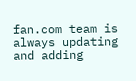fan.com team is always updating and adding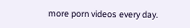more porn videos every day.